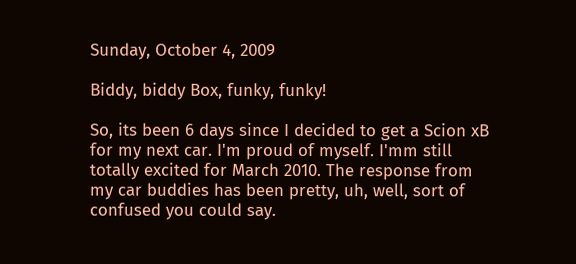Sunday, October 4, 2009

Biddy, biddy Box, funky, funky!

So, its been 6 days since I decided to get a Scion xB for my next car. I'm proud of myself. I'mm still totally excited for March 2010. The response from my car buddies has been pretty, uh, well, sort of confused you could say.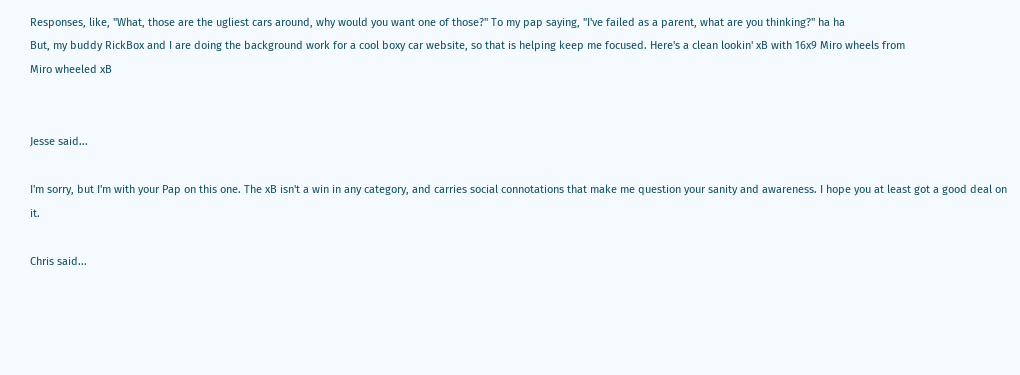Responses, like, "What, those are the ugliest cars around, why would you want one of those?" To my pap saying, "I've failed as a parent, what are you thinking?" ha ha
But, my buddy RickBox and I are doing the background work for a cool boxy car website, so that is helping keep me focused. Here's a clean lookin' xB with 16x9 Miro wheels from
Miro wheeled xB


Jesse said...

I'm sorry, but I'm with your Pap on this one. The xB isn't a win in any category, and carries social connotations that make me question your sanity and awareness. I hope you at least got a good deal on it.

Chris said...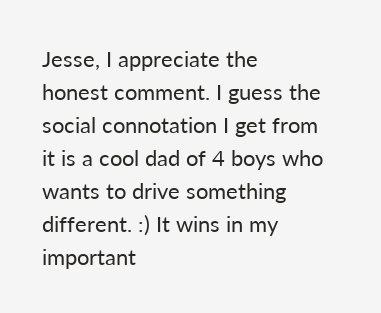Jesse, I appreciate the honest comment. I guess the social connotation I get from it is a cool dad of 4 boys who wants to drive something different. :) It wins in my important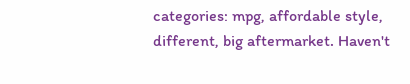categories: mpg, affordable style, different, big aftermarket. Haven't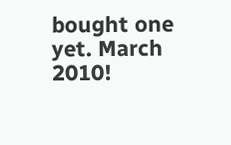bought one yet. March 2010!